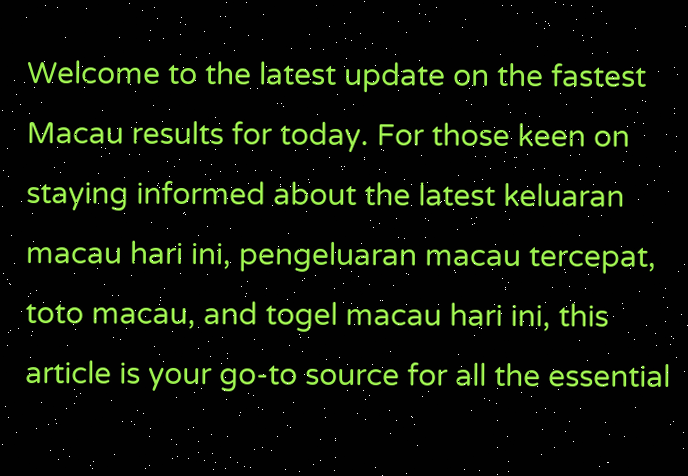Welcome to the latest update on the fastest Macau results for today. For those keen on staying informed about the latest keluaran macau hari ini, pengeluaran macau tercepat, toto macau, and togel macau hari ini, this article is your go-to source for all the essential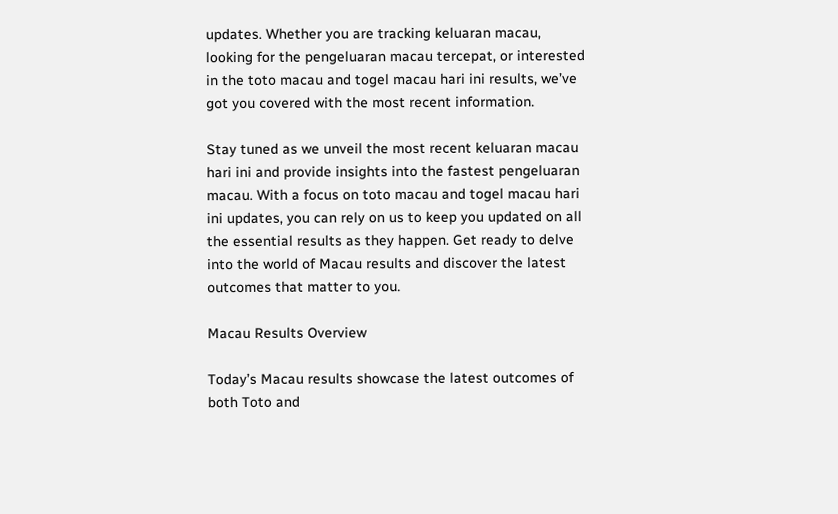updates. Whether you are tracking keluaran macau, looking for the pengeluaran macau tercepat, or interested in the toto macau and togel macau hari ini results, we’ve got you covered with the most recent information.

Stay tuned as we unveil the most recent keluaran macau hari ini and provide insights into the fastest pengeluaran macau. With a focus on toto macau and togel macau hari ini updates, you can rely on us to keep you updated on all the essential results as they happen. Get ready to delve into the world of Macau results and discover the latest outcomes that matter to you.

Macau Results Overview

Today’s Macau results showcase the latest outcomes of both Toto and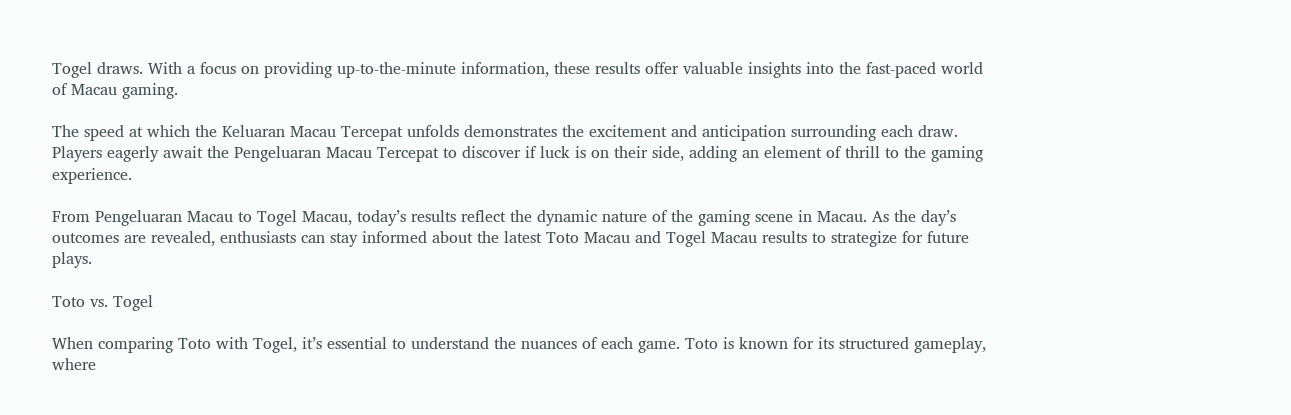Togel draws. With a focus on providing up-to-the-minute information, these results offer valuable insights into the fast-paced world of Macau gaming.

The speed at which the Keluaran Macau Tercepat unfolds demonstrates the excitement and anticipation surrounding each draw. Players eagerly await the Pengeluaran Macau Tercepat to discover if luck is on their side, adding an element of thrill to the gaming experience.

From Pengeluaran Macau to Togel Macau, today’s results reflect the dynamic nature of the gaming scene in Macau. As the day’s outcomes are revealed, enthusiasts can stay informed about the latest Toto Macau and Togel Macau results to strategize for future plays.

Toto vs. Togel

When comparing Toto with Togel, it’s essential to understand the nuances of each game. Toto is known for its structured gameplay, where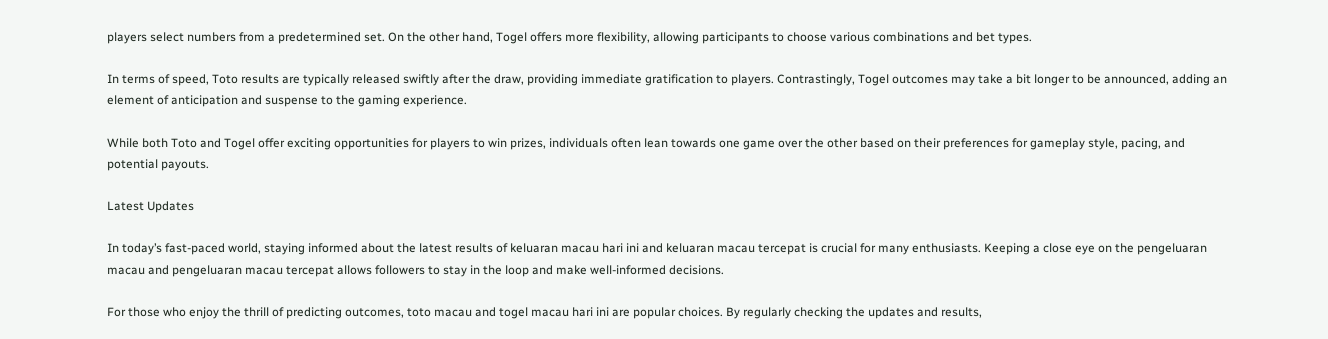players select numbers from a predetermined set. On the other hand, Togel offers more flexibility, allowing participants to choose various combinations and bet types.

In terms of speed, Toto results are typically released swiftly after the draw, providing immediate gratification to players. Contrastingly, Togel outcomes may take a bit longer to be announced, adding an element of anticipation and suspense to the gaming experience.

While both Toto and Togel offer exciting opportunities for players to win prizes, individuals often lean towards one game over the other based on their preferences for gameplay style, pacing, and potential payouts.

Latest Updates

In today’s fast-paced world, staying informed about the latest results of keluaran macau hari ini and keluaran macau tercepat is crucial for many enthusiasts. Keeping a close eye on the pengeluaran macau and pengeluaran macau tercepat allows followers to stay in the loop and make well-informed decisions.

For those who enjoy the thrill of predicting outcomes, toto macau and togel macau hari ini are popular choices. By regularly checking the updates and results,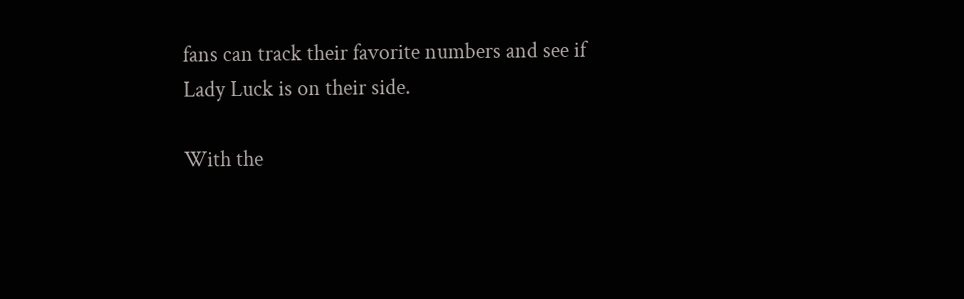fans can track their favorite numbers and see if Lady Luck is on their side.

With the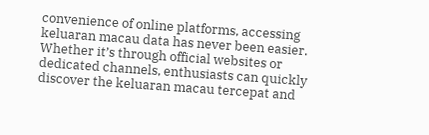convenience of online platforms, accessing keluaran macau data has never been easier. Whether it’s through official websites or dedicated channels, enthusiasts can quickly discover the keluaran macau tercepat and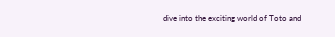dive into the exciting world of Toto and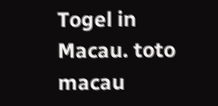Togel in Macau. toto macau